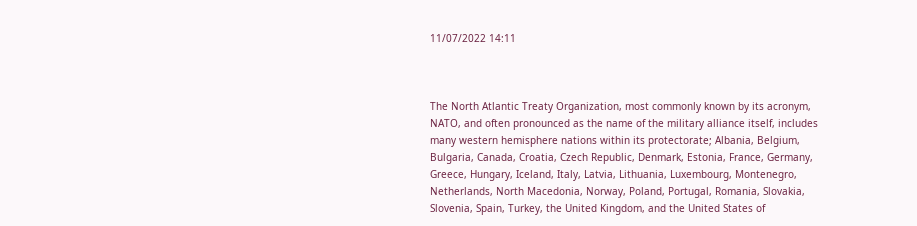11/07/2022 14:11



The North Atlantic Treaty Organization, most commonly known by its acronym, NATO, and often pronounced as the name of the military alliance itself, includes many western hemisphere nations within its protectorate; Albania, Belgium, Bulgaria, Canada, Croatia, Czech Republic, Denmark, Estonia, France, Germany, Greece, Hungary, Iceland, Italy, Latvia, Lithuania, Luxembourg, Montenegro, Netherlands, North Macedonia, Norway, Poland, Portugal, Romania, Slovakia, Slovenia, Spain, Turkey, the United Kingdom, and the United States of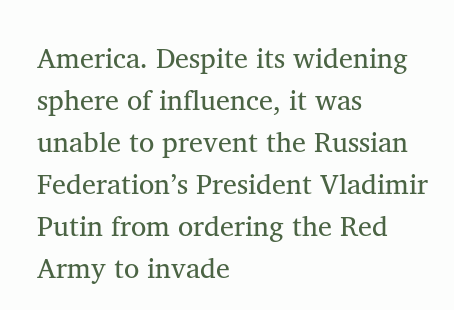America. Despite its widening sphere of influence, it was unable to prevent the Russian Federation’s President Vladimir Putin from ordering the Red Army to invade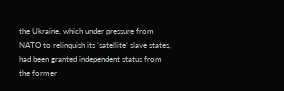the Ukraine, which under pressure from NATO to relinquish its ’satellite’ slave states, had been granted independent status from the former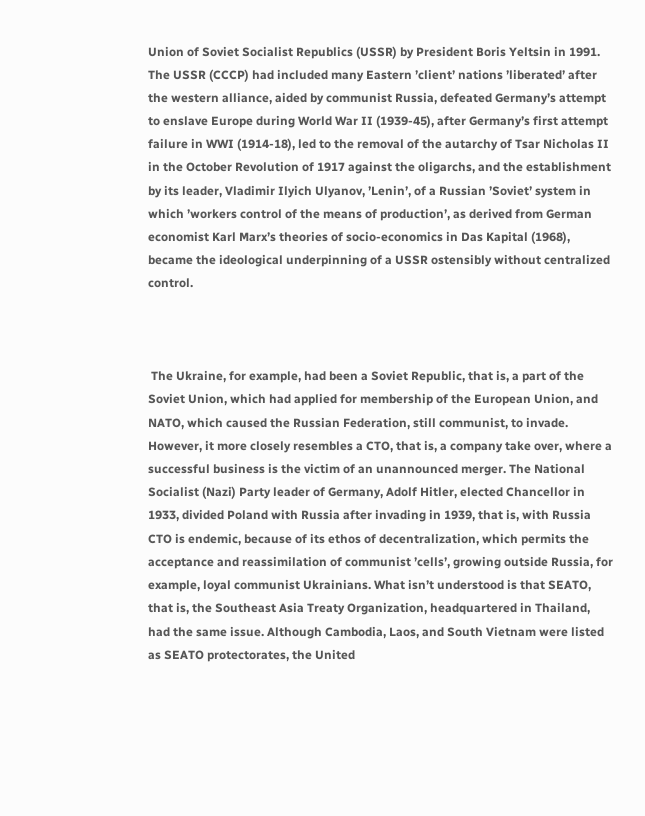Union of Soviet Socialist Republics (USSR) by President Boris Yeltsin in 1991. The USSR (CCCP) had included many Eastern ’client’ nations ’liberated’ after the western alliance, aided by communist Russia, defeated Germany’s attempt to enslave Europe during World War II (1939-45), after Germany’s first attempt failure in WWI (1914-18), led to the removal of the autarchy of Tsar Nicholas II in the October Revolution of 1917 against the oligarchs, and the establishment by its leader, Vladimir Ilyich Ulyanov, ’Lenin’, of a Russian ’Soviet’ system in which ’workers control of the means of production’, as derived from German economist Karl Marx’s theories of socio-economics in Das Kapital (1968), became the ideological underpinning of a USSR ostensibly without centralized control.



 The Ukraine, for example, had been a Soviet Republic, that is, a part of the Soviet Union, which had applied for membership of the European Union, and NATO, which caused the Russian Federation, still communist, to invade. However, it more closely resembles a CTO, that is, a company take over, where a successful business is the victim of an unannounced merger. The National Socialist (Nazi) Party leader of Germany, Adolf Hitler, elected Chancellor in 1933, divided Poland with Russia after invading in 1939, that is, with Russia CTO is endemic, because of its ethos of decentralization, which permits the acceptance and reassimilation of communist ’cells’, growing outside Russia, for example, loyal communist Ukrainians. What isn’t understood is that SEATO, that is, the Southeast Asia Treaty Organization, headquartered in Thailand, had the same issue. Although Cambodia, Laos, and South Vietnam were listed as SEATO protectorates, the United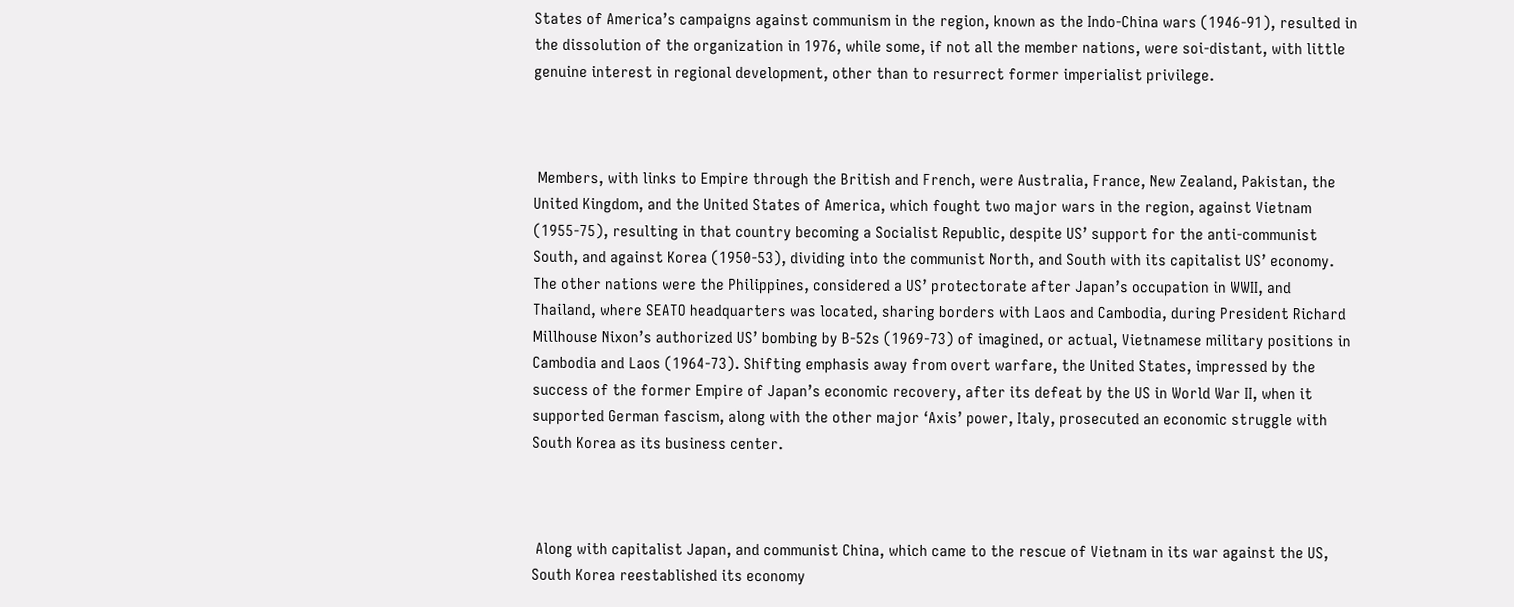States of America’s campaigns against communism in the region, known as the Indo-China wars (1946-91), resulted in the dissolution of the organization in 1976, while some, if not all the member nations, were soi-distant, with little genuine interest in regional development, other than to resurrect former imperialist privilege.



 Members, with links to Empire through the British and French, were Australia, France, New Zealand, Pakistan, the United Kingdom, and the United States of America, which fought two major wars in the region, against Vietnam (1955-75), resulting in that country becoming a Socialist Republic, despite US’ support for the anti-communist South, and against Korea (1950-53), dividing into the communist North, and South with its capitalist US’ economy. The other nations were the Philippines, considered a US’ protectorate after Japan’s occupation in WWII, and Thailand, where SEATO headquarters was located, sharing borders with Laos and Cambodia, during President Richard Millhouse Nixon’s authorized US’ bombing by B-52s (1969-73) of imagined, or actual, Vietnamese military positions in Cambodia and Laos (1964-73). Shifting emphasis away from overt warfare, the United States, impressed by the success of the former Empire of Japan’s economic recovery, after its defeat by the US in World War II, when it supported German fascism, along with the other major ‘Axis’ power, Italy, prosecuted an economic struggle with South Korea as its business center.



 Along with capitalist Japan, and communist China, which came to the rescue of Vietnam in its war against the US, South Korea reestablished its economy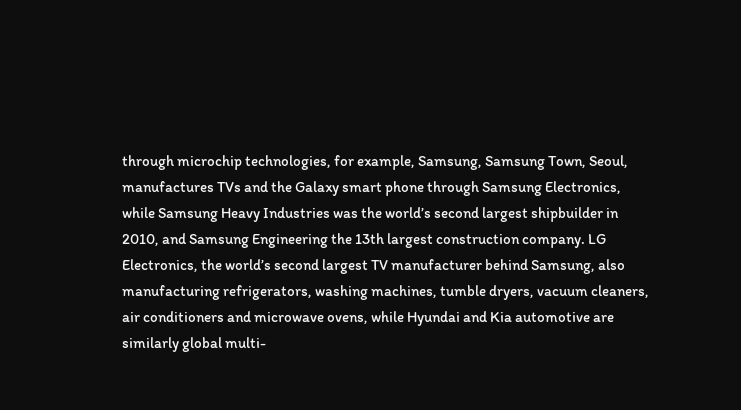through microchip technologies, for example, Samsung, Samsung Town, Seoul, manufactures TVs and the Galaxy smart phone through Samsung Electronics, while Samsung Heavy Industries was the world’s second largest shipbuilder in 2010, and Samsung Engineering the 13th largest construction company. LG Electronics, the world’s second largest TV manufacturer behind Samsung, also manufacturing refrigerators, washing machines, tumble dryers, vacuum cleaners, air conditioners and microwave ovens, while Hyundai and Kia automotive are similarly global multi-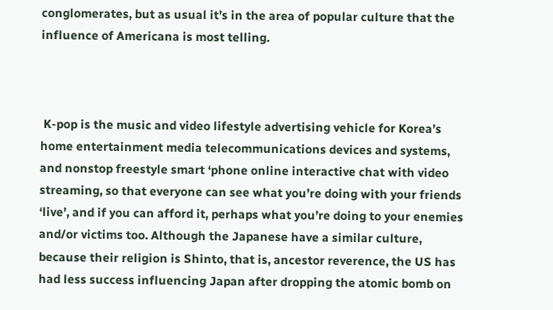conglomerates, but as usual it’s in the area of popular culture that the influence of Americana is most telling.



 K-pop is the music and video lifestyle advertising vehicle for Korea’s home entertainment media telecommunications devices and systems, and nonstop freestyle smart ‘phone online interactive chat with video streaming, so that everyone can see what you’re doing with your friends ‘live’, and if you can afford it, perhaps what you’re doing to your enemies and/or victims too. Although the Japanese have a similar culture, because their religion is Shinto, that is, ancestor reverence, the US has had less success influencing Japan after dropping the atomic bomb on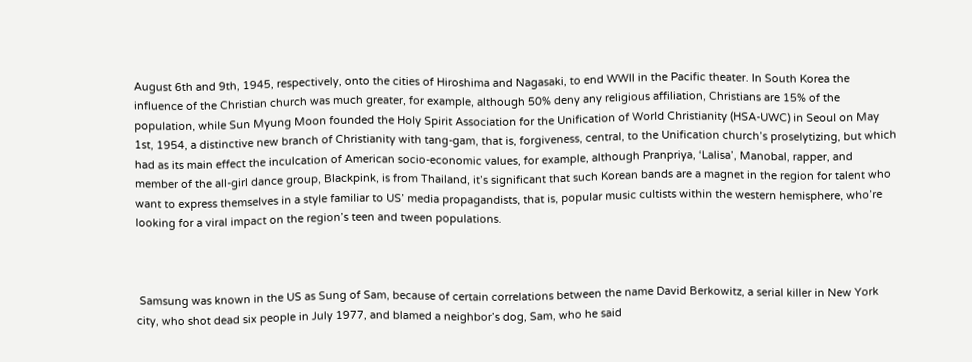August 6th and 9th, 1945, respectively, onto the cities of Hiroshima and Nagasaki, to end WWII in the Pacific theater. In South Korea the influence of the Christian church was much greater, for example, although 50% deny any religious affiliation, Christians are 15% of the population, while Sun Myung Moon founded the Holy Spirit Association for the Unification of World Christianity (HSA-UWC) in Seoul on May 1st, 1954, a distinctive new branch of Christianity with tang-gam, that is, forgiveness, central, to the Unification church’s proselytizing, but which had as its main effect the inculcation of American socio-economic values, for example, although Pranpriya, ‘Lalisa’, Manobal, rapper, and member of the all-girl dance group, Blackpink, is from Thailand, it’s significant that such Korean bands are a magnet in the region for talent who want to express themselves in a style familiar to US’ media propagandists, that is, popular music cultists within the western hemisphere, who’re looking for a viral impact on the region’s teen and tween populations.



 Samsung was known in the US as Sung of Sam, because of certain correlations between the name David Berkowitz, a serial killer in New York city, who shot dead six people in July 1977, and blamed a neighbor’s dog, Sam, who he said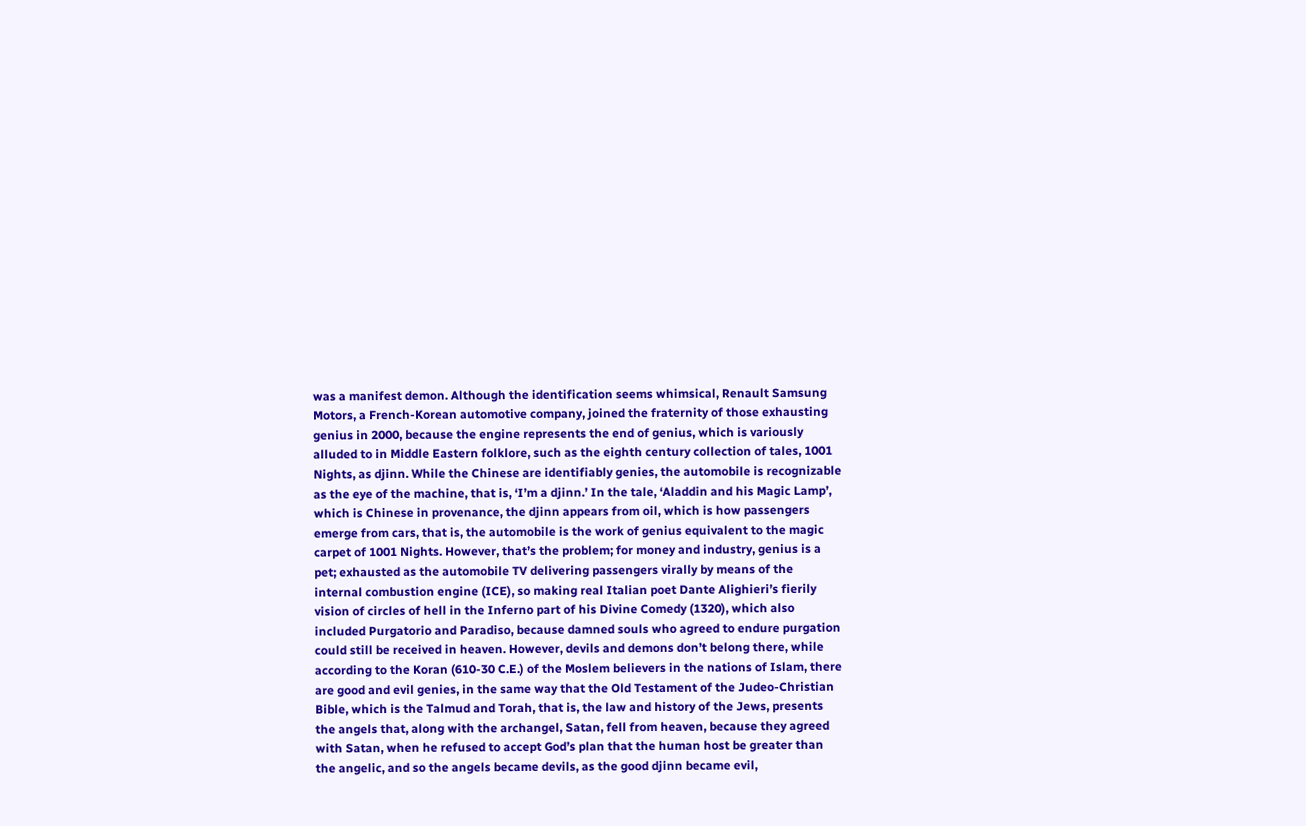was a manifest demon. Although the identification seems whimsical, Renault Samsung Motors, a French-Korean automotive company, joined the fraternity of those exhausting genius in 2000, because the engine represents the end of genius, which is variously alluded to in Middle Eastern folklore, such as the eighth century collection of tales, 1001 Nights, as djinn. While the Chinese are identifiably genies, the automobile is recognizable as the eye of the machine, that is, ‘I’m a djinn.’ In the tale, ‘Aladdin and his Magic Lamp’, which is Chinese in provenance, the djinn appears from oil, which is how passengers emerge from cars, that is, the automobile is the work of genius equivalent to the magic carpet of 1001 Nights. However, that’s the problem; for money and industry, genius is a pet; exhausted as the automobile TV delivering passengers virally by means of the internal combustion engine (ICE), so making real Italian poet Dante Alighieri’s fierily vision of circles of hell in the Inferno part of his Divine Comedy (1320), which also included Purgatorio and Paradiso, because damned souls who agreed to endure purgation could still be received in heaven. However, devils and demons don’t belong there, while according to the Koran (610-30 C.E.) of the Moslem believers in the nations of Islam, there are good and evil genies, in the same way that the Old Testament of the Judeo-Christian Bible, which is the Talmud and Torah, that is, the law and history of the Jews, presents the angels that, along with the archangel, Satan, fell from heaven, because they agreed with Satan, when he refused to accept God’s plan that the human host be greater than the angelic, and so the angels became devils, as the good djinn became evil,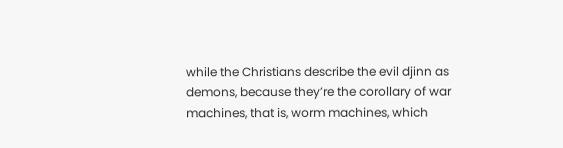while the Christians describe the evil djinn as demons, because they’re the corollary of war machines, that is, worm machines, which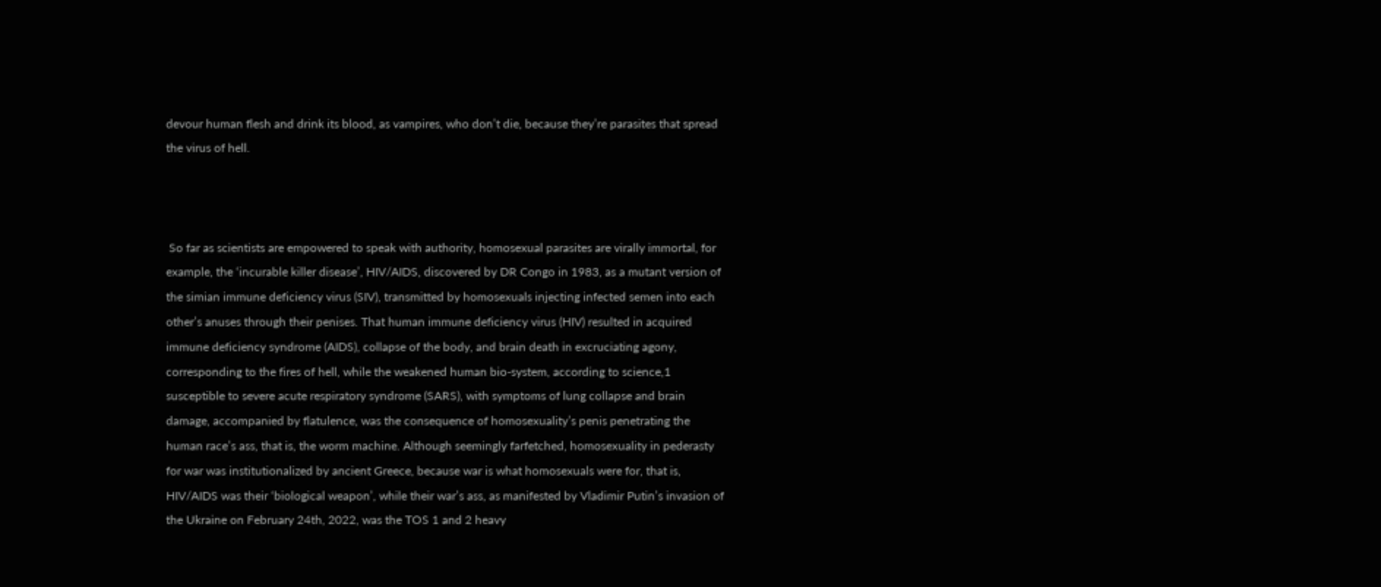devour human flesh and drink its blood, as vampires, who don’t die, because they’re parasites that spread the virus of hell.



 So far as scientists are empowered to speak with authority, homosexual parasites are virally immortal, for example, the ‘incurable killer disease’, HIV/AIDS, discovered by DR Congo in 1983, as a mutant version of the simian immune deficiency virus (SIV), transmitted by homosexuals injecting infected semen into each other’s anuses through their penises. That human immune deficiency virus (HIV) resulted in acquired immune deficiency syndrome (AIDS), collapse of the body, and brain death in excruciating agony, corresponding to the fires of hell, while the weakened human bio-system, according to science,1 susceptible to severe acute respiratory syndrome (SARS), with symptoms of lung collapse and brain damage, accompanied by flatulence, was the consequence of homosexuality’s penis penetrating the human race’s ass, that is, the worm machine. Although seemingly farfetched, homosexuality in pederasty for war was institutionalized by ancient Greece, because war is what homosexuals were for, that is, HIV/AIDS was their ‘biological weapon’, while their war’s ass, as manifested by Vladimir Putin’s invasion of the Ukraine on February 24th, 2022, was the TOS 1 and 2 heavy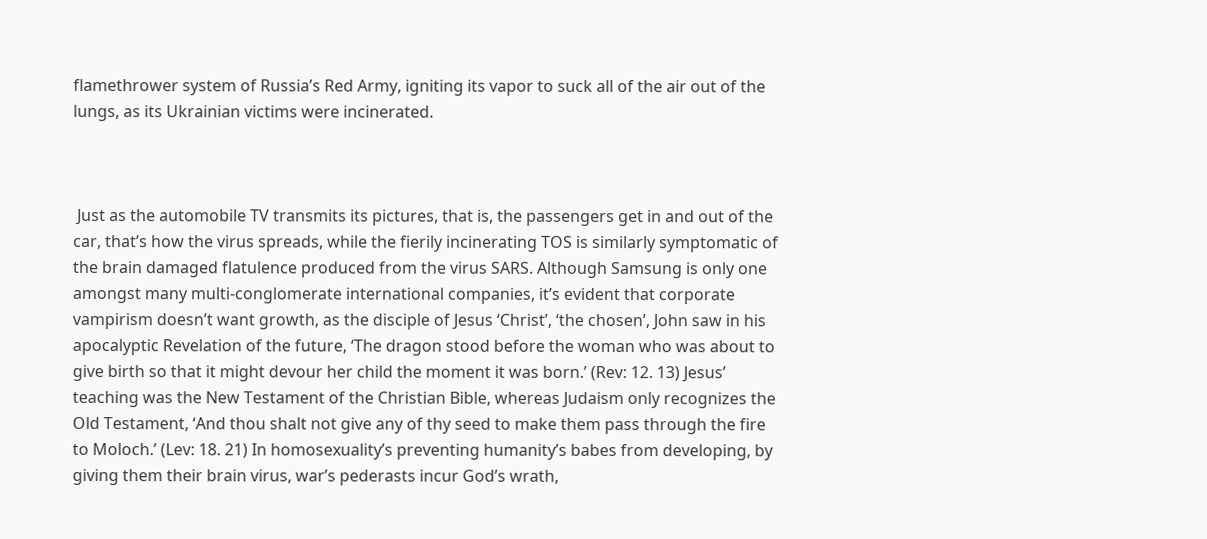flamethrower system of Russia’s Red Army, igniting its vapor to suck all of the air out of the lungs, as its Ukrainian victims were incinerated.



 Just as the automobile TV transmits its pictures, that is, the passengers get in and out of the car, that’s how the virus spreads, while the fierily incinerating TOS is similarly symptomatic of the brain damaged flatulence produced from the virus SARS. Although Samsung is only one amongst many multi-conglomerate international companies, it’s evident that corporate vampirism doesn’t want growth, as the disciple of Jesus ‘Christ’, ‘the chosen’, John saw in his apocalyptic Revelation of the future, ‘The dragon stood before the woman who was about to give birth so that it might devour her child the moment it was born.’ (Rev: 12. 13) Jesus’ teaching was the New Testament of the Christian Bible, whereas Judaism only recognizes the Old Testament, ‘And thou shalt not give any of thy seed to make them pass through the fire to Moloch.’ (Lev: 18. 21) In homosexuality’s preventing humanity’s babes from developing, by giving them their brain virus, war’s pederasts incur God’s wrath,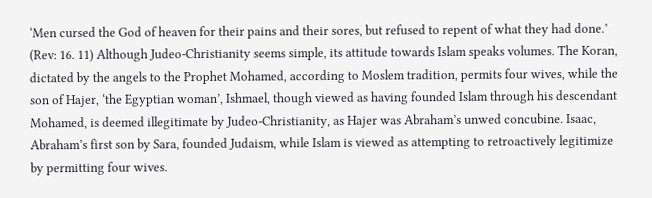‘Men cursed the God of heaven for their pains and their sores, but refused to repent of what they had done.’ (Rev: 16. 11) Although Judeo-Christianity seems simple, its attitude towards Islam speaks volumes. The Koran, dictated by the angels to the Prophet Mohamed, according to Moslem tradition, permits four wives, while the son of Hajer, ‘the Egyptian woman’, Ishmael, though viewed as having founded Islam through his descendant Mohamed, is deemed illegitimate by Judeo-Christianity, as Hajer was Abraham’s unwed concubine. Isaac, Abraham’s first son by Sara, founded Judaism, while Islam is viewed as attempting to retroactively legitimize by permitting four wives.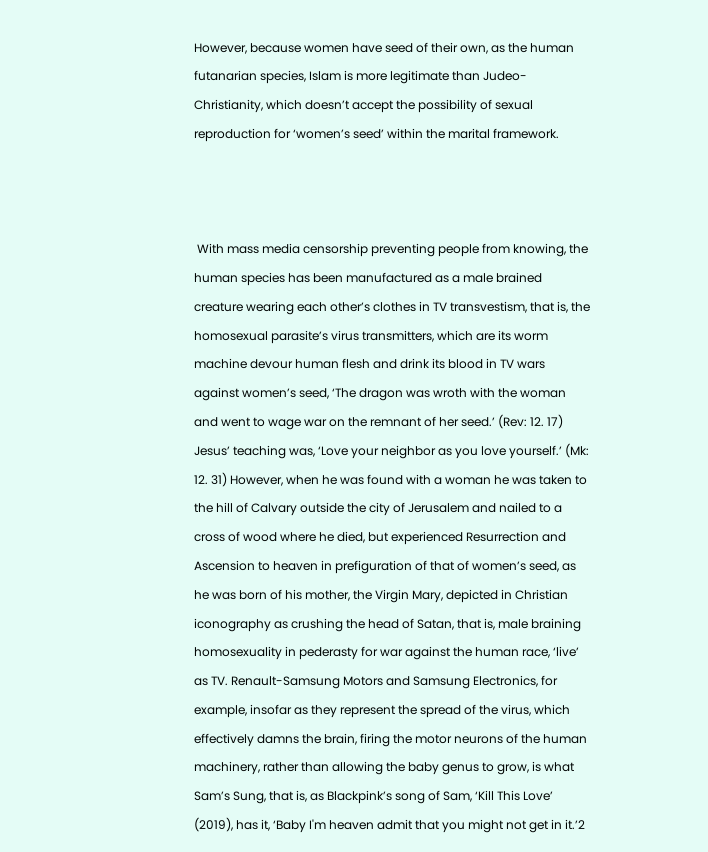However, because women have seed of their own, as the human futanarian species, Islam is more legitimate than Judeo-Christianity, which doesn’t accept the possibility of sexual reproduction for ‘women’s seed’ within the marital framework.



 With mass media censorship preventing people from knowing, the human species has been manufactured as a male brained creature wearing each other’s clothes in TV transvestism, that is, the homosexual parasite’s virus transmitters, which are its worm machine devour human flesh and drink its blood in TV wars against women’s seed, ‘The dragon was wroth with the woman and went to wage war on the remnant of her seed.’ (Rev: 12. 17) Jesus’ teaching was, ‘Love your neighbor as you love yourself.’ (Mk: 12. 31) However, when he was found with a woman he was taken to the hill of Calvary outside the city of Jerusalem and nailed to a cross of wood where he died, but experienced Resurrection and Ascension to heaven in prefiguration of that of women’s seed, as he was born of his mother, the Virgin Mary, depicted in Christian iconography as crushing the head of Satan, that is, male braining homosexuality in pederasty for war against the human race, ‘live’ as TV. Renault-Samsung Motors and Samsung Electronics, for example, insofar as they represent the spread of the virus, which effectively damns the brain, firing the motor neurons of the human machinery, rather than allowing the baby genus to grow, is what Sam’s Sung, that is, as Blackpink’s song of Sam, ‘Kill This Love’ (2019), has it, ‘Baby I'm heaven admit that you might not get in it.’2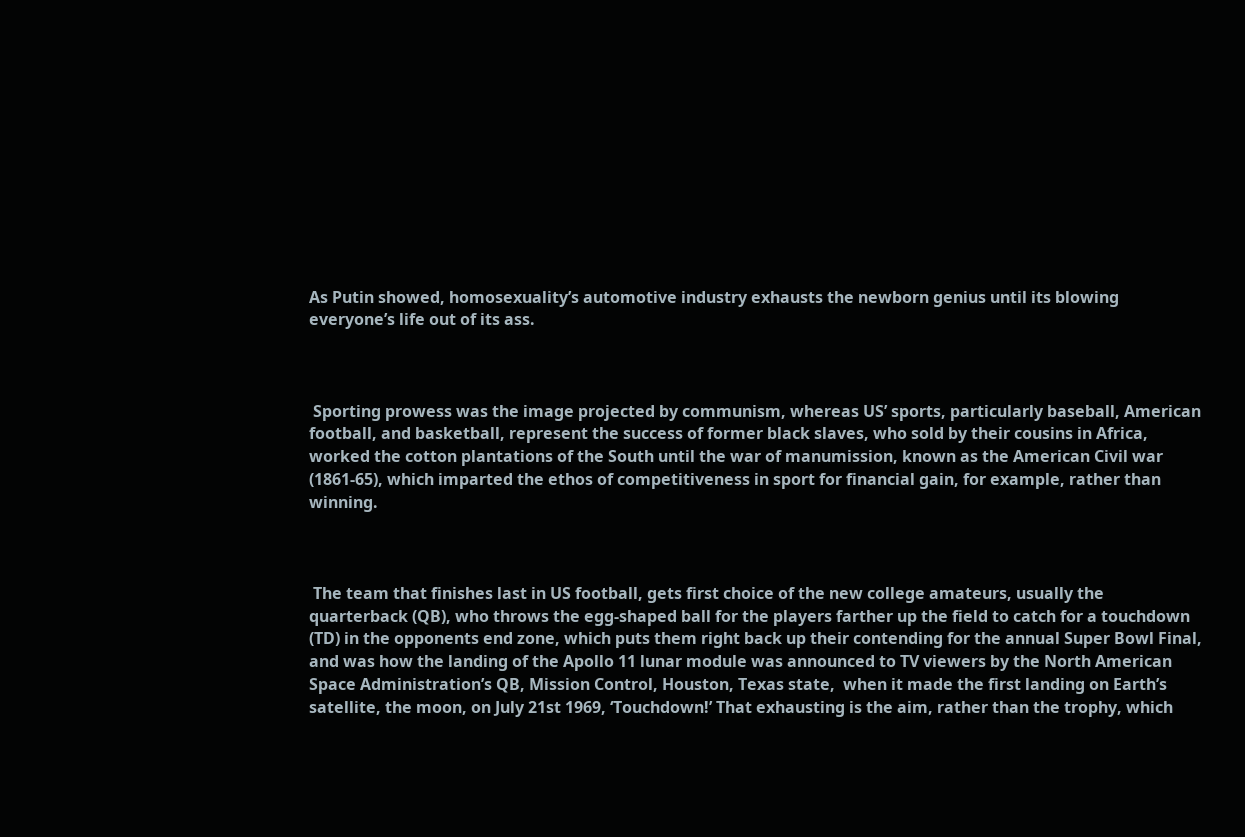As Putin showed, homosexuality’s automotive industry exhausts the newborn genius until its blowing everyone’s life out of its ass.



 Sporting prowess was the image projected by communism, whereas US’ sports, particularly baseball, American football, and basketball, represent the success of former black slaves, who sold by their cousins in Africa, worked the cotton plantations of the South until the war of manumission, known as the American Civil war (1861-65), which imparted the ethos of competitiveness in sport for financial gain, for example, rather than winning.



 The team that finishes last in US football, gets first choice of the new college amateurs, usually the quarterback (QB), who throws the egg-shaped ball for the players farther up the field to catch for a touchdown (TD) in the opponents end zone, which puts them right back up their contending for the annual Super Bowl Final, and was how the landing of the Apollo 11 lunar module was announced to TV viewers by the North American Space Administration’s QB, Mission Control, Houston, Texas state,  when it made the first landing on Earth’s satellite, the moon, on July 21st 1969, ‘Touchdown!’ That exhausting is the aim, rather than the trophy, which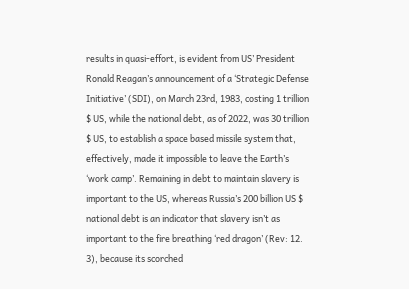results in quasi-effort, is evident from US’ President Ronald Reagan’s announcement of a ‘Strategic Defense Initiative’ (SDI), on March 23rd, 1983, costing 1 trillion $ US, while the national debt, as of 2022, was 30 trillion $ US, to establish a space based missile system that, effectively, made it impossible to leave the Earth’s ‘work camp’. Remaining in debt to maintain slavery is important to the US, whereas Russia’s 200 billion US $ national debt is an indicator that slavery isn’t as important to the fire breathing ‘red dragon’ (Rev: 12. 3), because its scorched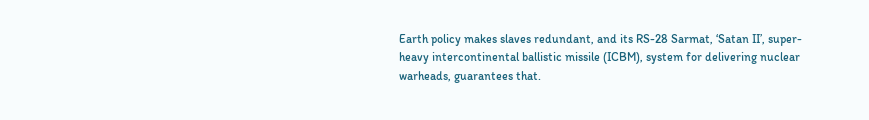Earth policy makes slaves redundant, and its RS-28 Sarmat, ‘Satan II’, super-heavy intercontinental ballistic missile (ICBM), system for delivering nuclear warheads, guarantees that.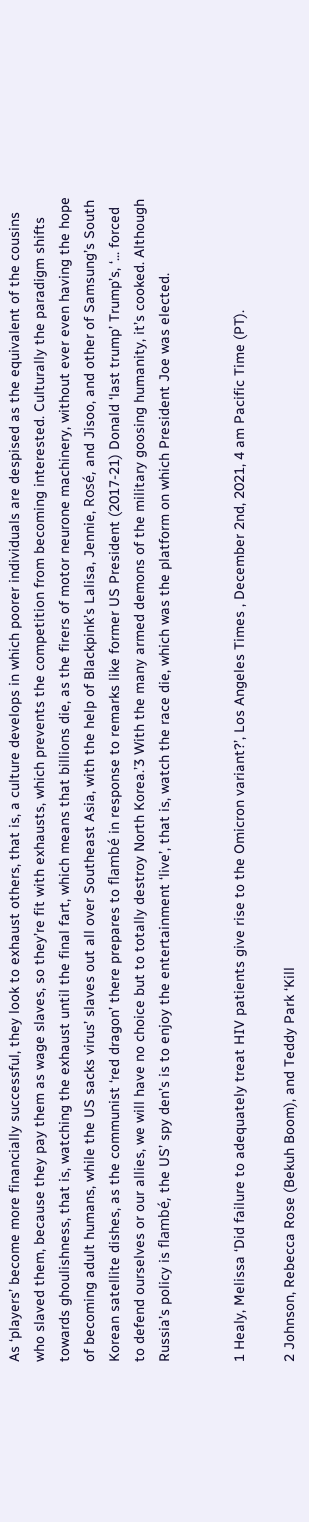As ‘players’ become more financially successful, they look to exhaust others, that is, a culture develops in which poorer individuals are despised as the equivalent of the cousins who slaved them, because they pay them as wage slaves, so they’re fit with exhausts, which prevents the competition from becoming interested. Culturally the paradigm shifts towards ghoulishness, that is, watching the exhaust until the final fart, which means that billions die, as the firers of motor neurone machinery, without ever even having the hope of becoming adult humans, while the US sacks virus’ slaves out all over Southeast Asia, with the help of Blackpink’s Lalisa, Jennie, Rosé, and Jisoo, and other of Samsung’s South Korean satellite dishes, as the communist ‘red dragon’ there prepares to flambé in response to remarks like former US President (2017-21) Donald ‘last trump’ Trump’s, ‘... forced to defend ourselves or our allies, we will have no choice but to totally destroy North Korea.’3 With the many armed demons of the military goosing humanity, it’s cooked. Although Russia’s policy is flambé, the US’ spy den’s is to enjoy the entertainment ‘live’, that is, watch the race die, which was the platform on which President Joe was elected.


1 Healy, Melissa ‘Did failure to adequately treat HIV patients give rise to the Omicron variant?’, Los Angeles Times , December 2nd, 2021, 4 am Pacific Time (PT).

2 Johnson, Rebecca Rose (Bekuh Boom), and Teddy Park ‘Kill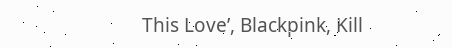This Love’, Blackpink, Kill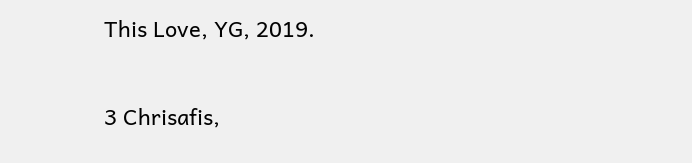This Love, YG, 2019.

3 Chrisafis,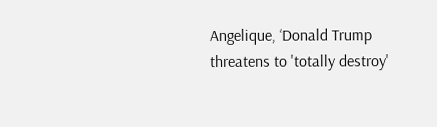Angelique, ‘Donald Trump threatens to 'totally destroy'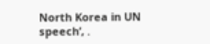North Korea in UN speech’, .